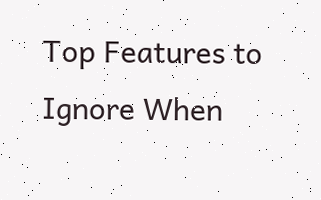Top Features to Ignore When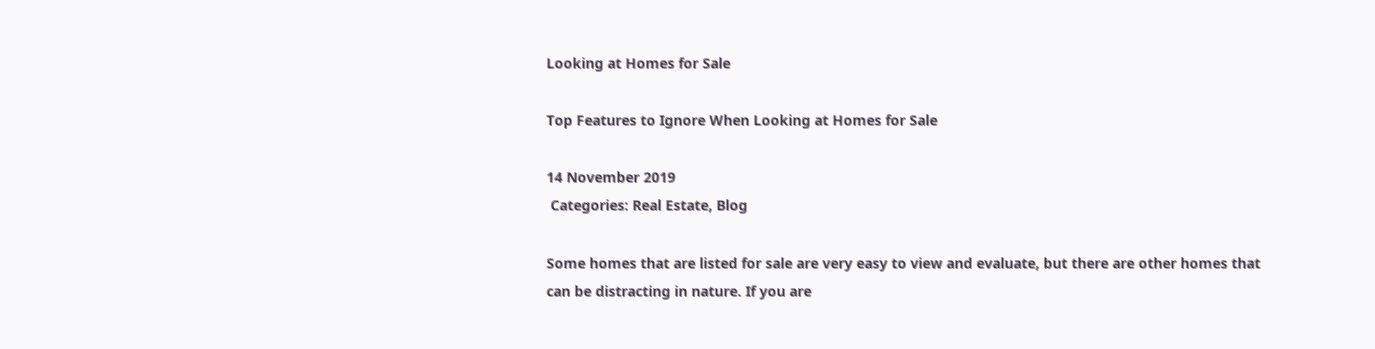Looking at Homes for Sale

Top Features to Ignore When Looking at Homes for Sale

14 November 2019
 Categories: Real Estate, Blog

Some homes that are listed for sale are very easy to view and evaluate, but there are other homes that can be distracting in nature. If you are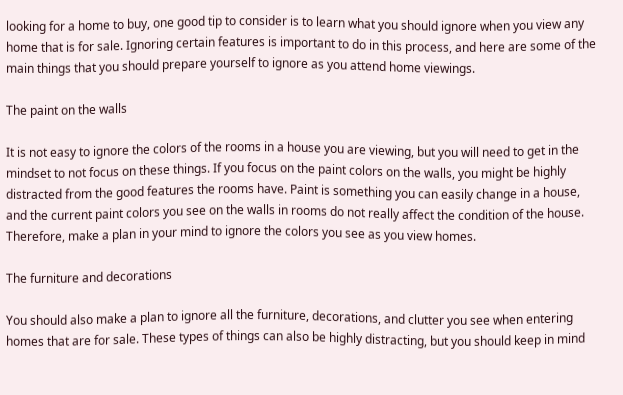looking for a home to buy, one good tip to consider is to learn what you should ignore when you view any home that is for sale. Ignoring certain features is important to do in this process, and here are some of the main things that you should prepare yourself to ignore as you attend home viewings.

The paint on the walls

It is not easy to ignore the colors of the rooms in a house you are viewing, but you will need to get in the mindset to not focus on these things. If you focus on the paint colors on the walls, you might be highly distracted from the good features the rooms have. Paint is something you can easily change in a house, and the current paint colors you see on the walls in rooms do not really affect the condition of the house. Therefore, make a plan in your mind to ignore the colors you see as you view homes.

The furniture and decorations

You should also make a plan to ignore all the furniture, decorations, and clutter you see when entering homes that are for sale. These types of things can also be highly distracting, but you should keep in mind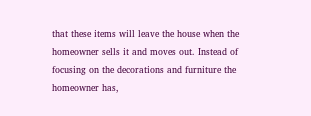that these items will leave the house when the homeowner sells it and moves out. Instead of focusing on the decorations and furniture the homeowner has,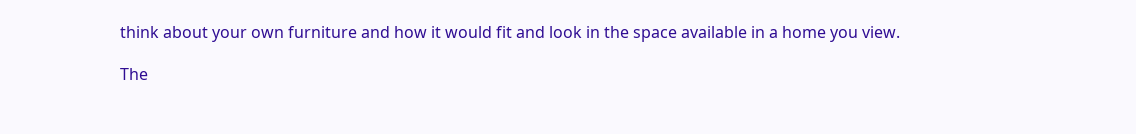think about your own furniture and how it would fit and look in the space available in a home you view.

The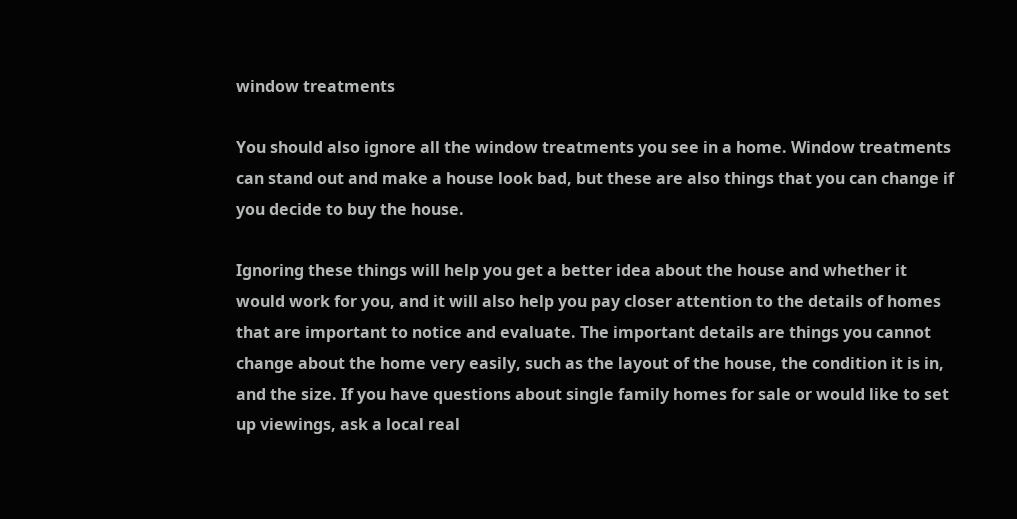window treatments

You should also ignore all the window treatments you see in a home. Window treatments can stand out and make a house look bad, but these are also things that you can change if you decide to buy the house.

Ignoring these things will help you get a better idea about the house and whether it would work for you, and it will also help you pay closer attention to the details of homes that are important to notice and evaluate. The important details are things you cannot change about the home very easily, such as the layout of the house, the condition it is in, and the size. If you have questions about single family homes for sale or would like to set up viewings, ask a local real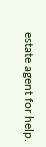estate agent for help.